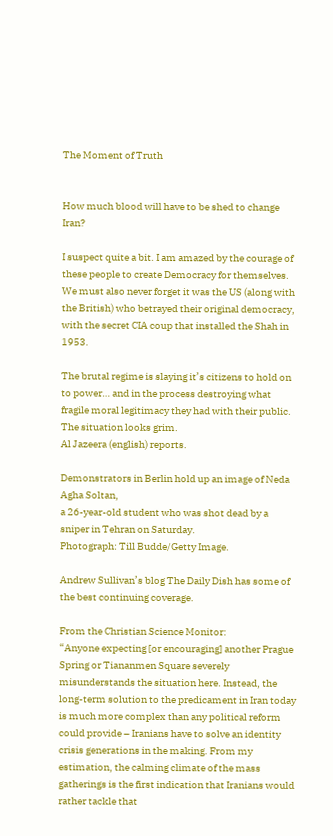The Moment of Truth


How much blood will have to be shed to change Iran?

I suspect quite a bit. I am amazed by the courage of these people to create Democracy for themselves.
We must also never forget it was the US (along with the British) who betrayed their original democracy, with the secret CIA coup that installed the Shah in 1953.

The brutal regime is slaying it’s citizens to hold on to power… and in the process destroying what fragile moral legitimacy they had with their public. The situation looks grim.
Al Jazeera (english) reports.

Demonstrators in Berlin hold up an image of Neda Agha Soltan,
a 26-year-old student who was shot dead by a sniper in Tehran on Saturday.
Photograph: Till Budde/Getty Image.

Andrew Sullivan’s blog The Daily Dish has some of the best continuing coverage.

From the Christian Science Monitor:
“Anyone expecting [or encouraging] another Prague Spring or Tiananmen Square severely misunderstands the situation here. Instead, the long-term solution to the predicament in Iran today is much more complex than any political reform could provide – Iranians have to solve an identity crisis generations in the making. From my estimation, the calming climate of the mass gatherings is the first indication that Iranians would rather tackle that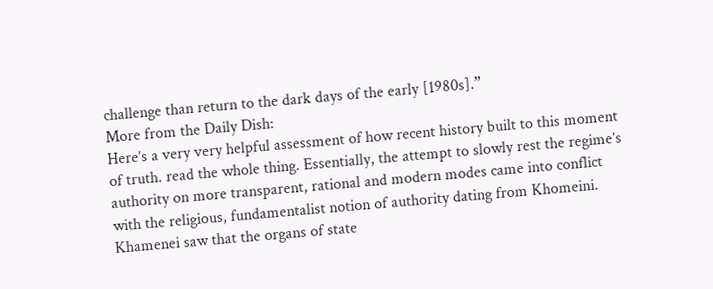challenge than return to the dark days of the early [1980s].”
More from the Daily Dish:
Here’s a very very helpful assessment of how recent history built to this moment of truth. read the whole thing. Essentially, the attempt to slowly rest the regime’s authority on more transparent, rational and modern modes came into conflict with the religious, fundamentalist notion of authority dating from Khomeini. Khamenei saw that the organs of state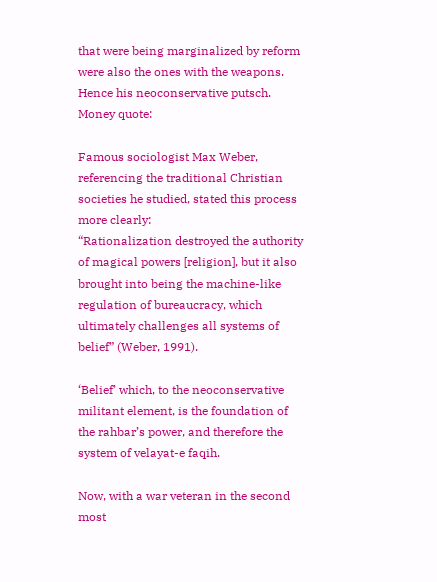that were being marginalized by reform were also the ones with the weapons. Hence his neoconservative putsch. Money quote:

Famous sociologist Max Weber, referencing the traditional Christian societies he studied, stated this process more clearly:
“Rationalization destroyed the authority of magical powers [religion], but it also brought into being the machine-like regulation of bureaucracy, which ultimately challenges all systems of belief” (Weber, 1991).

‘Belief’ which, to the neoconservative militant element, is the foundation of the rahbar’s power, and therefore the system of velayat-e faqih.

Now, with a war veteran in the second most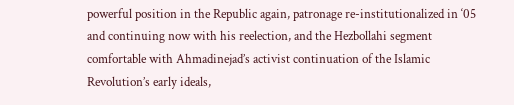powerful position in the Republic again, patronage re-institutionalized in ‘05 and continuing now with his reelection, and the Hezbollahi segment comfortable with Ahmadinejad’s activist continuation of the Islamic Revolution’s early ideals,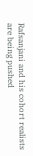Rafsanjani and his cohort realists are being pushed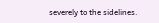severely to the sidelines.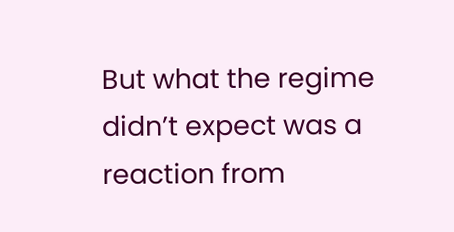But what the regime didn’t expect was a reaction from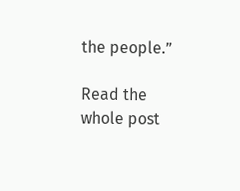the people.”

Read the whole post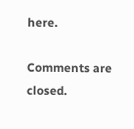here.

Comments are closed.